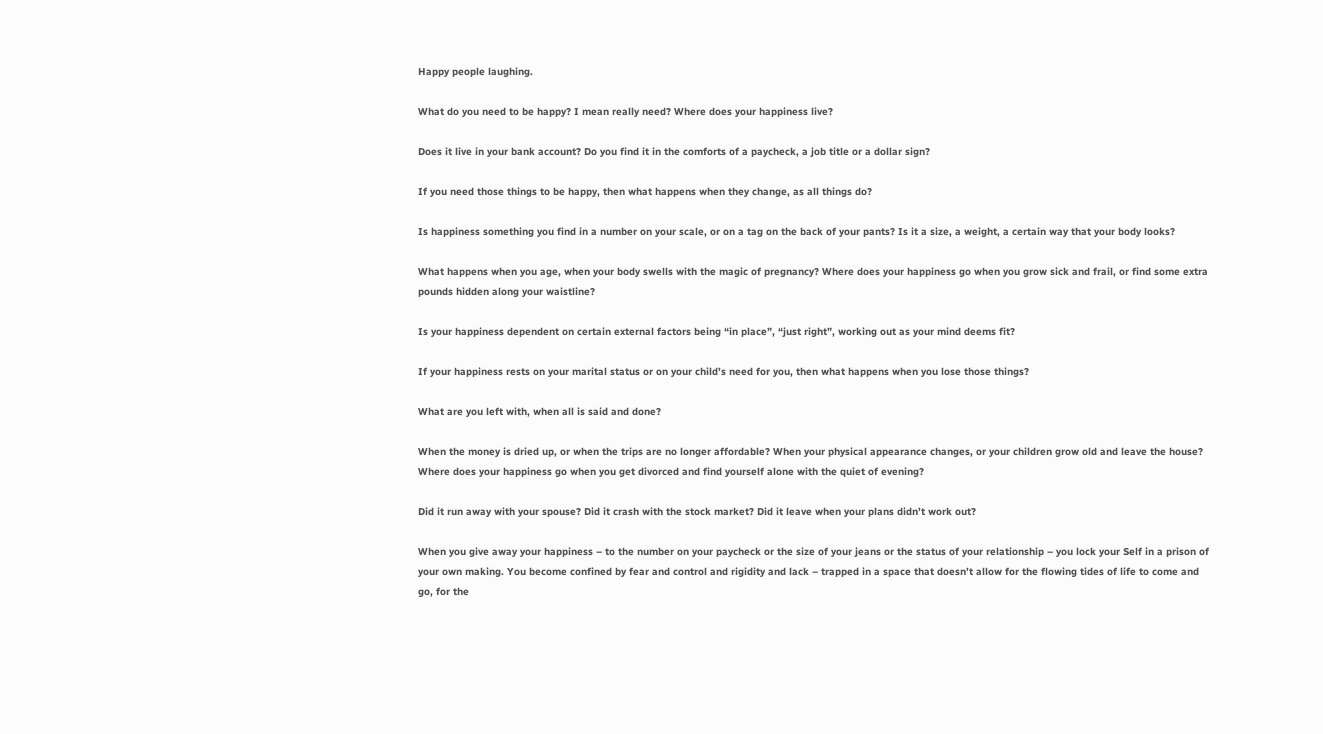Happy people laughing.

What do you need to be happy? I mean really need? Where does your happiness live?

Does it live in your bank account? Do you find it in the comforts of a paycheck, a job title or a dollar sign?

If you need those things to be happy, then what happens when they change, as all things do?

Is happiness something you find in a number on your scale, or on a tag on the back of your pants? Is it a size, a weight, a certain way that your body looks?

What happens when you age, when your body swells with the magic of pregnancy? Where does your happiness go when you grow sick and frail, or find some extra pounds hidden along your waistline?

Is your happiness dependent on certain external factors being “in place”, “just right”, working out as your mind deems fit?

If your happiness rests on your marital status or on your child’s need for you, then what happens when you lose those things?

What are you left with, when all is said and done?

When the money is dried up, or when the trips are no longer affordable? When your physical appearance changes, or your children grow old and leave the house? Where does your happiness go when you get divorced and find yourself alone with the quiet of evening?

Did it run away with your spouse? Did it crash with the stock market? Did it leave when your plans didn’t work out?

When you give away your happiness – to the number on your paycheck or the size of your jeans or the status of your relationship – you lock your Self in a prison of your own making. You become confined by fear and control and rigidity and lack – trapped in a space that doesn’t allow for the flowing tides of life to come and go, for the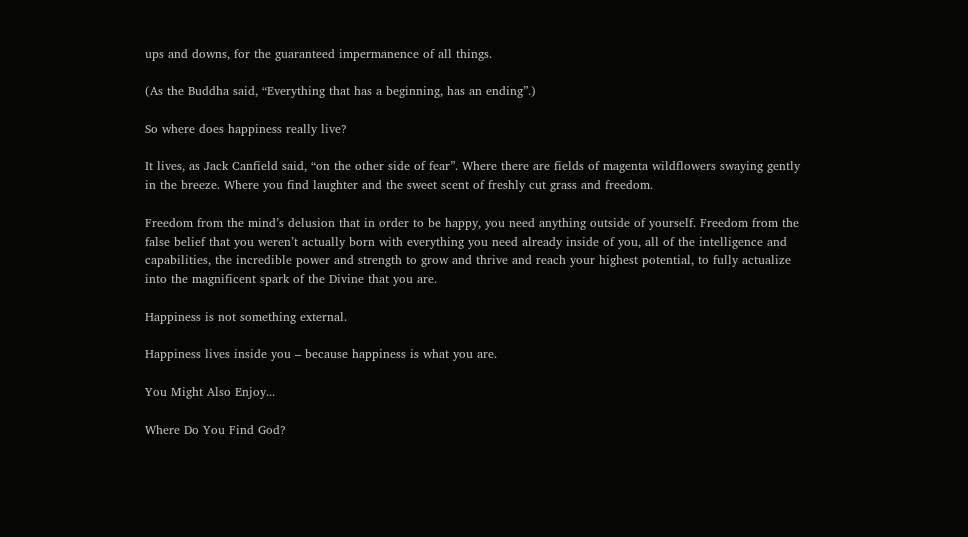ups and downs, for the guaranteed impermanence of all things.

(As the Buddha said, “Everything that has a beginning, has an ending”.)

So where does happiness really live?

It lives, as Jack Canfield said, “on the other side of fear”. Where there are fields of magenta wildflowers swaying gently in the breeze. Where you find laughter and the sweet scent of freshly cut grass and freedom.

Freedom from the mind’s delusion that in order to be happy, you need anything outside of yourself. Freedom from the false belief that you weren’t actually born with everything you need already inside of you, all of the intelligence and capabilities, the incredible power and strength to grow and thrive and reach your highest potential, to fully actualize into the magnificent spark of the Divine that you are.

Happiness is not something external.

Happiness lives inside you – because happiness is what you are.

You Might Also Enjoy...

Where Do You Find God?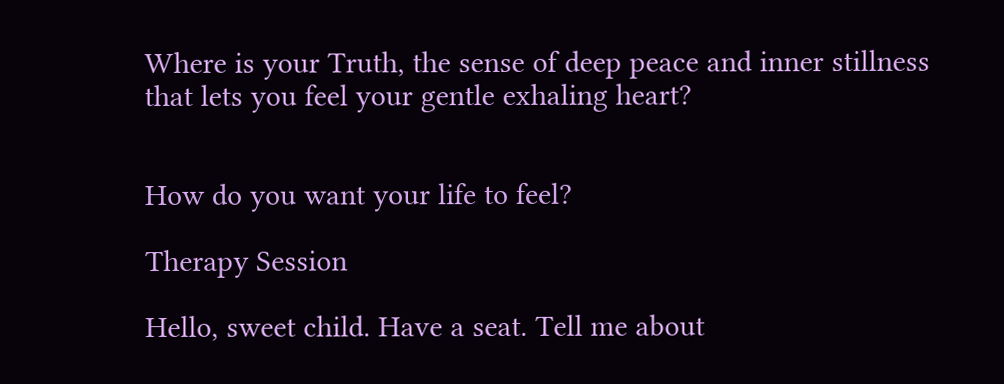Where is your Truth, the sense of deep peace and inner stillness that lets you feel your gentle exhaling heart?


How do you want your life to feel?

Therapy Session

Hello, sweet child. Have a seat. Tell me about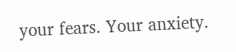your fears. Your anxiety.